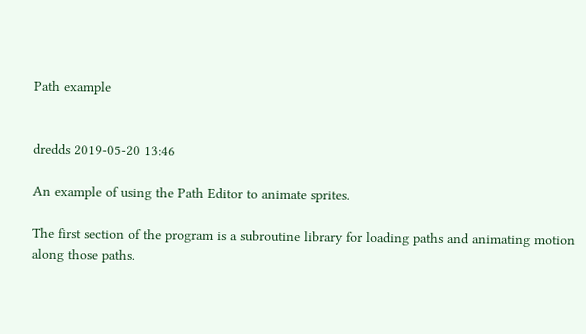Path example


dredds 2019-05-20 13:46

An example of using the Path Editor to animate sprites.

The first section of the program is a subroutine library for loading paths and animating motion along those paths.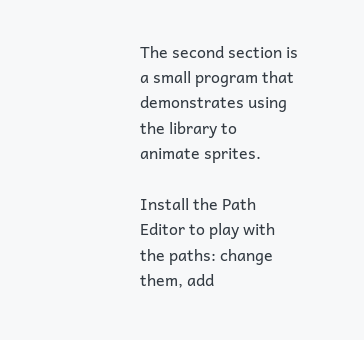The second section is a small program that demonstrates using the library to animate sprites.

Install the Path Editor to play with the paths: change them, add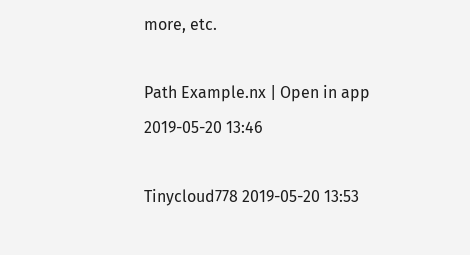more, etc.

Path Example.nx | Open in app
2019-05-20 13:46

Tinycloud778 2019-05-20 13:53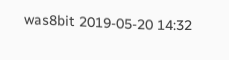was8bit 2019-05-20 14:32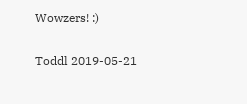Wowzers! :)

Toddl 2019-05-21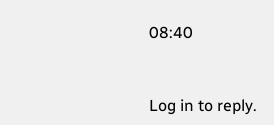08:40


Log in to reply.